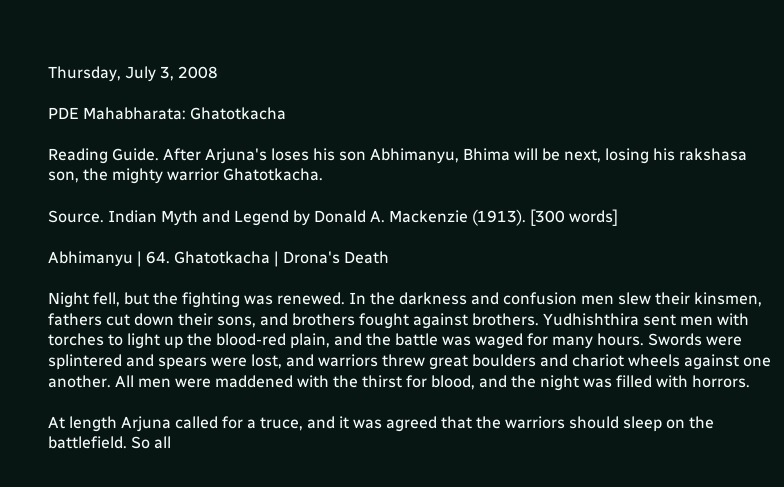Thursday, July 3, 2008

PDE Mahabharata: Ghatotkacha

Reading Guide. After Arjuna's loses his son Abhimanyu, Bhima will be next, losing his rakshasa son, the mighty warrior Ghatotkacha.

Source. Indian Myth and Legend by Donald A. Mackenzie (1913). [300 words]

Abhimanyu | 64. Ghatotkacha | Drona's Death

Night fell, but the fighting was renewed. In the darkness and confusion men slew their kinsmen, fathers cut down their sons, and brothers fought against brothers. Yudhishthira sent men with torches to light up the blood-red plain, and the battle was waged for many hours. Swords were splintered and spears were lost, and warriors threw great boulders and chariot wheels against one another. All men were maddened with the thirst for blood, and the night was filled with horrors.

At length Arjuna called for a truce, and it was agreed that the warriors should sleep on the battlefield. So all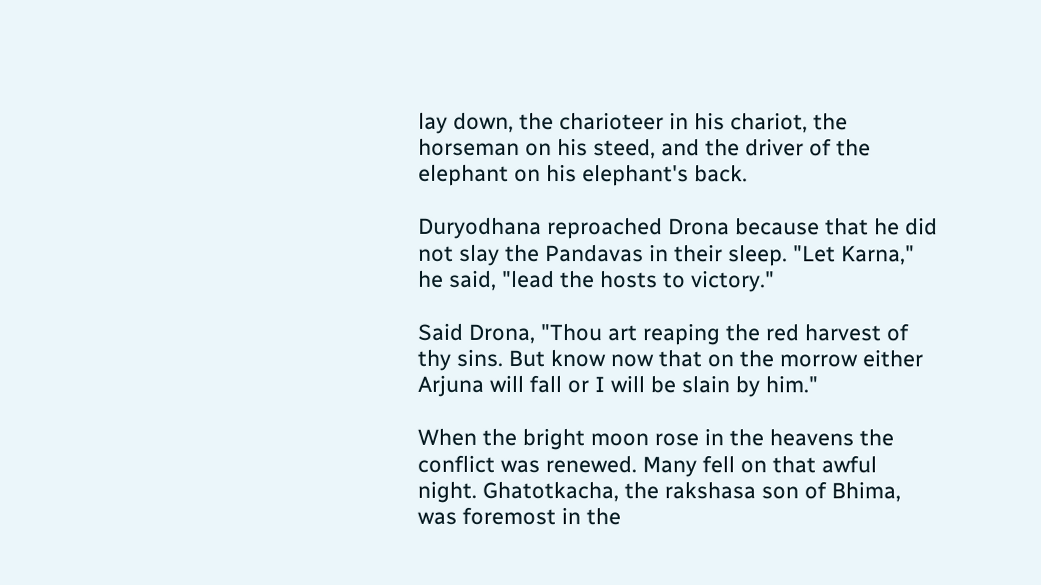lay down, the charioteer in his chariot, the horseman on his steed, and the driver of the elephant on his elephant's back.

Duryodhana reproached Drona because that he did not slay the Pandavas in their sleep. "Let Karna," he said, "lead the hosts to victory."

Said Drona, "Thou art reaping the red harvest of thy sins. But know now that on the morrow either Arjuna will fall or I will be slain by him."

When the bright moon rose in the heavens the conflict was renewed. Many fell on that awful night. Ghatotkacha, the rakshasa son of Bhima, was foremost in the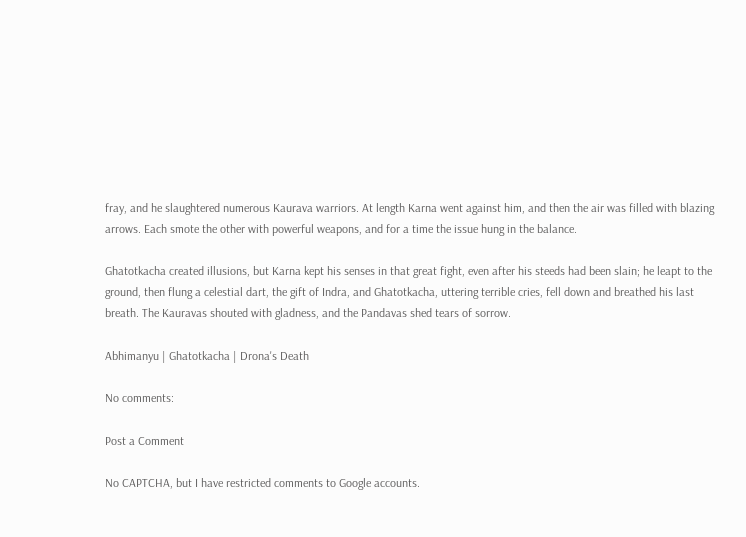fray, and he slaughtered numerous Kaurava warriors. At length Karna went against him, and then the air was filled with blazing arrows. Each smote the other with powerful weapons, and for a time the issue hung in the balance.

Ghatotkacha created illusions, but Karna kept his senses in that great fight, even after his steeds had been slain; he leapt to the ground, then flung a celestial dart, the gift of Indra, and Ghatotkacha, uttering terrible cries, fell down and breathed his last breath. The Kauravas shouted with gladness, and the Pandavas shed tears of sorrow.

Abhimanyu | Ghatotkacha | Drona's Death

No comments:

Post a Comment

No CAPTCHA, but I have restricted comments to Google accounts.